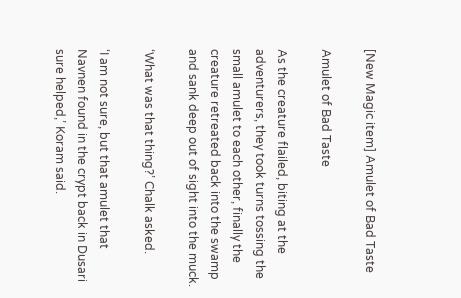[New Magic item] Amulet of Bad Taste

Amulet of Bad Taste

As the creature flailed, biting at the adventurers, they took turns tossing the small amulet to each other, finally the creature retreated back into the swamp and sank deep out of sight into the muck.

‘What was that thing?’ Chalk asked.

‘I am not sure, but that amulet that Navnen found in the crypt back in Dusari sure helped,’ Koram said.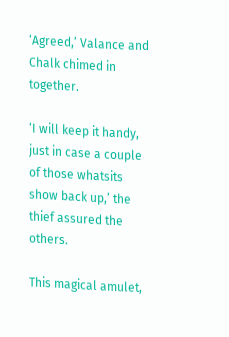‘Agreed,’ Valance and Chalk chimed in together.

‘I will keep it handy, just in case a couple of those whatsits show back up,’ the thief assured the others.

This magical amulet,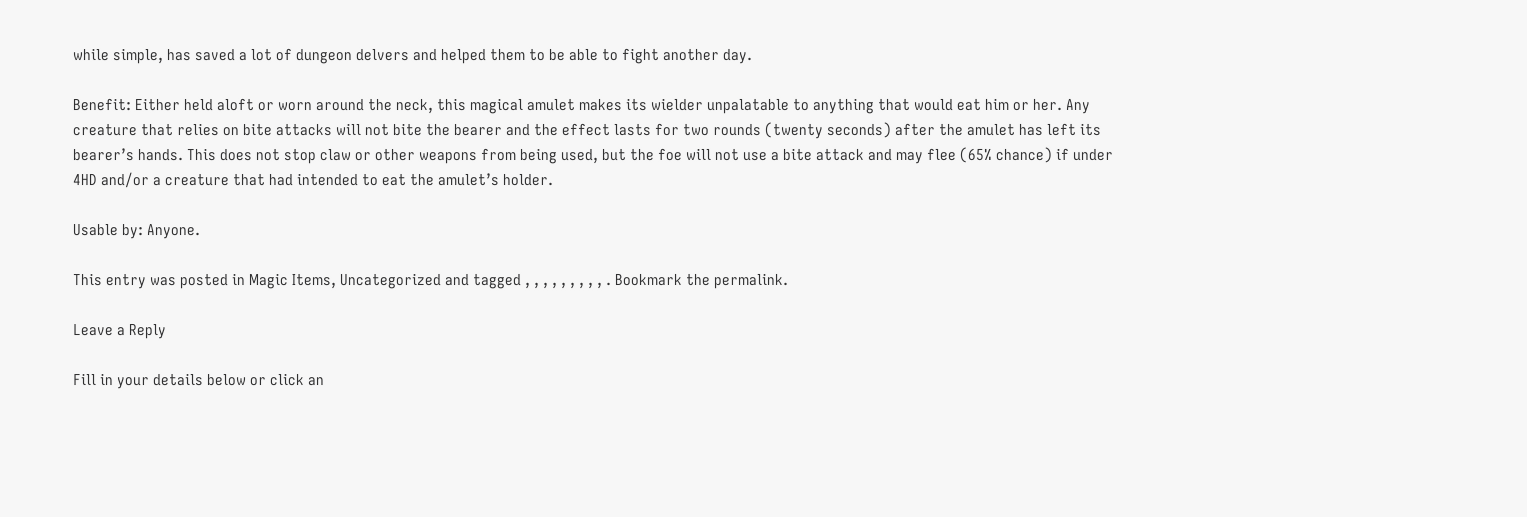while simple, has saved a lot of dungeon delvers and helped them to be able to fight another day.

Benefit: Either held aloft or worn around the neck, this magical amulet makes its wielder unpalatable to anything that would eat him or her. Any creature that relies on bite attacks will not bite the bearer and the effect lasts for two rounds (twenty seconds) after the amulet has left its bearer’s hands. This does not stop claw or other weapons from being used, but the foe will not use a bite attack and may flee (65% chance) if under 4HD and/or a creature that had intended to eat the amulet’s holder.

Usable by: Anyone.

This entry was posted in Magic Items, Uncategorized and tagged , , , , , , , , , . Bookmark the permalink.

Leave a Reply

Fill in your details below or click an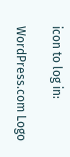icon to log in:

WordPress.com Logo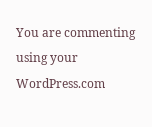You are commenting using your WordPress.com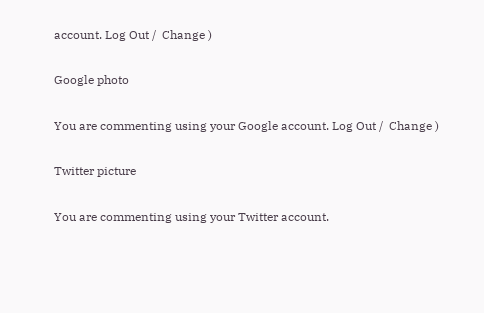account. Log Out /  Change )

Google photo

You are commenting using your Google account. Log Out /  Change )

Twitter picture

You are commenting using your Twitter account.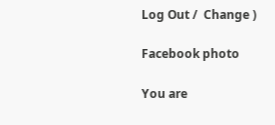Log Out /  Change )

Facebook photo

You are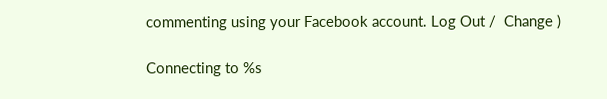commenting using your Facebook account. Log Out /  Change )

Connecting to %s